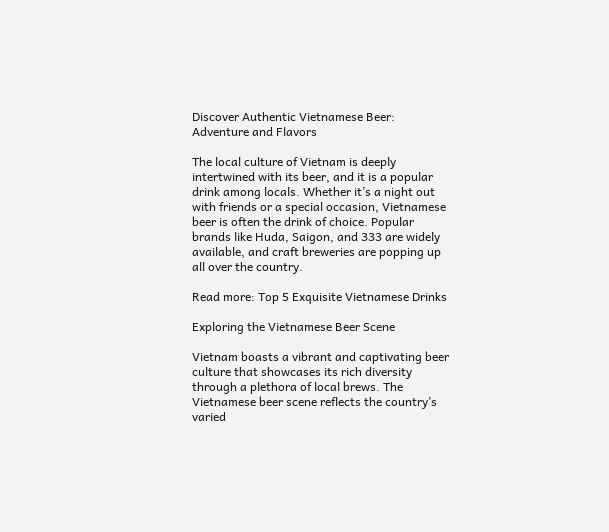Discover Authentic Vietnamese Beer: Adventure and Flavors

The local culture of Vietnam is deeply intertwined with its beer, and it is a popular drink among locals. Whether it’s a night out with friends or a special occasion, Vietnamese beer is often the drink of choice. Popular brands like Huda, Saigon, and 333 are widely available, and craft breweries are popping up all over the country.

Read more: Top 5 Exquisite Vietnamese Drinks

Exploring the Vietnamese Beer Scene

Vietnam boasts a vibrant and captivating beer culture that showcases its rich diversity through a plethora of local brews. The Vietnamese beer scene reflects the country’s varied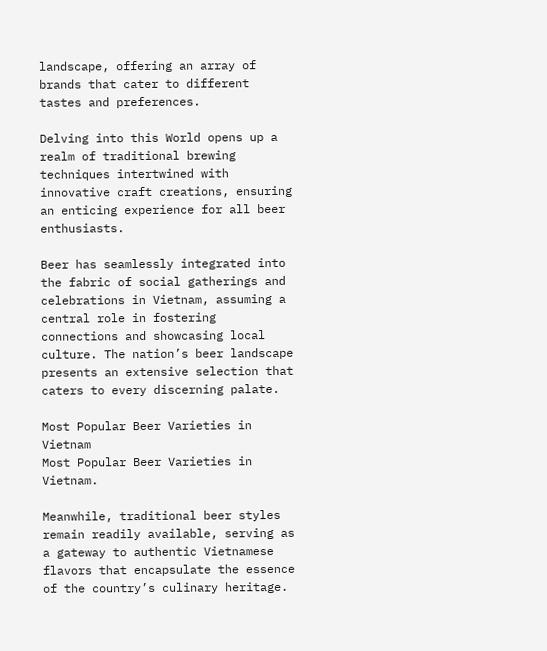landscape, offering an array of brands that cater to different tastes and preferences.

Delving into this World opens up a realm of traditional brewing techniques intertwined with innovative craft creations, ensuring an enticing experience for all beer enthusiasts.

Beer has seamlessly integrated into the fabric of social gatherings and celebrations in Vietnam, assuming a central role in fostering connections and showcasing local culture. The nation’s beer landscape presents an extensive selection that caters to every discerning palate.

Most Popular Beer Varieties in Vietnam
Most Popular Beer Varieties in Vietnam.

Meanwhile, traditional beer styles remain readily available, serving as a gateway to authentic Vietnamese flavors that encapsulate the essence of the country’s culinary heritage.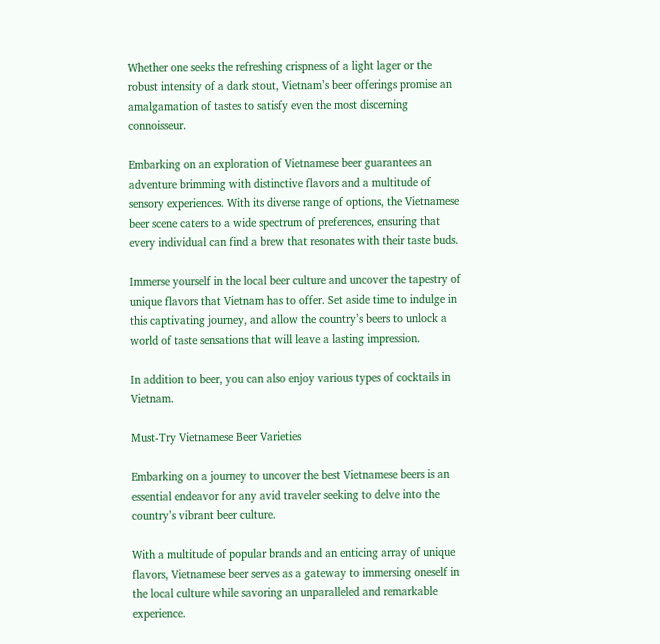Whether one seeks the refreshing crispness of a light lager or the robust intensity of a dark stout, Vietnam’s beer offerings promise an amalgamation of tastes to satisfy even the most discerning connoisseur.

Embarking on an exploration of Vietnamese beer guarantees an adventure brimming with distinctive flavors and a multitude of sensory experiences. With its diverse range of options, the Vietnamese beer scene caters to a wide spectrum of preferences, ensuring that every individual can find a brew that resonates with their taste buds.

Immerse yourself in the local beer culture and uncover the tapestry of unique flavors that Vietnam has to offer. Set aside time to indulge in this captivating journey, and allow the country’s beers to unlock a world of taste sensations that will leave a lasting impression.

In addition to beer, you can also enjoy various types of cocktails in Vietnam.

Must-Try Vietnamese Beer Varieties

Embarking on a journey to uncover the best Vietnamese beers is an essential endeavor for any avid traveler seeking to delve into the country’s vibrant beer culture.

With a multitude of popular brands and an enticing array of unique flavors, Vietnamese beer serves as a gateway to immersing oneself in the local culture while savoring an unparalleled and remarkable experience.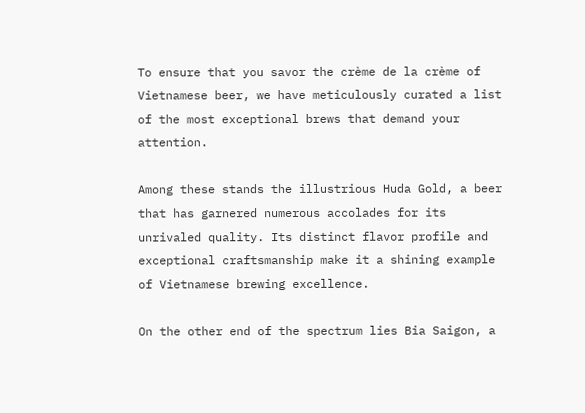To ensure that you savor the crème de la crème of Vietnamese beer, we have meticulously curated a list of the most exceptional brews that demand your attention.

Among these stands the illustrious Huda Gold, a beer that has garnered numerous accolades for its unrivaled quality. Its distinct flavor profile and exceptional craftsmanship make it a shining example of Vietnamese brewing excellence.

On the other end of the spectrum lies Bia Saigon, a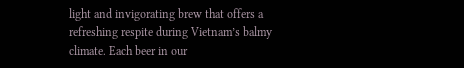light and invigorating brew that offers a refreshing respite during Vietnam’s balmy climate. Each beer in our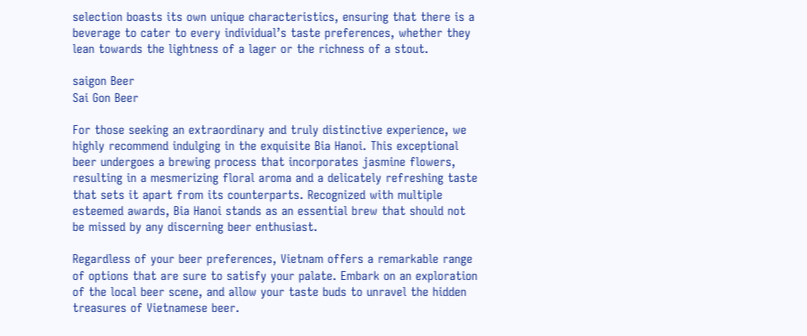selection boasts its own unique characteristics, ensuring that there is a beverage to cater to every individual’s taste preferences, whether they lean towards the lightness of a lager or the richness of a stout.

saigon Beer
Sai Gon Beer

For those seeking an extraordinary and truly distinctive experience, we highly recommend indulging in the exquisite Bia Hanoi. This exceptional beer undergoes a brewing process that incorporates jasmine flowers, resulting in a mesmerizing floral aroma and a delicately refreshing taste that sets it apart from its counterparts. Recognized with multiple esteemed awards, Bia Hanoi stands as an essential brew that should not be missed by any discerning beer enthusiast.

Regardless of your beer preferences, Vietnam offers a remarkable range of options that are sure to satisfy your palate. Embark on an exploration of the local beer scene, and allow your taste buds to unravel the hidden treasures of Vietnamese beer.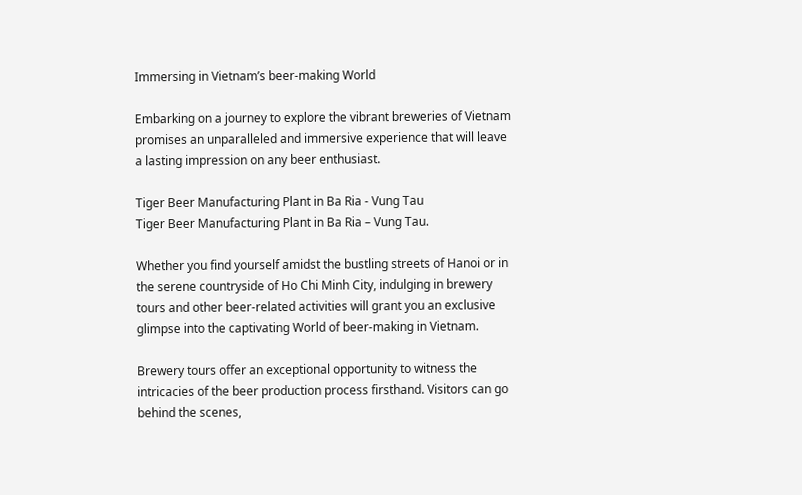Immersing in Vietnam’s beer-making World

Embarking on a journey to explore the vibrant breweries of Vietnam promises an unparalleled and immersive experience that will leave a lasting impression on any beer enthusiast.

Tiger Beer Manufacturing Plant in Ba Ria - Vung Tau
Tiger Beer Manufacturing Plant in Ba Ria – Vung Tau.

Whether you find yourself amidst the bustling streets of Hanoi or in the serene countryside of Ho Chi Minh City, indulging in brewery tours and other beer-related activities will grant you an exclusive glimpse into the captivating World of beer-making in Vietnam.

Brewery tours offer an exceptional opportunity to witness the intricacies of the beer production process firsthand. Visitors can go behind the scenes,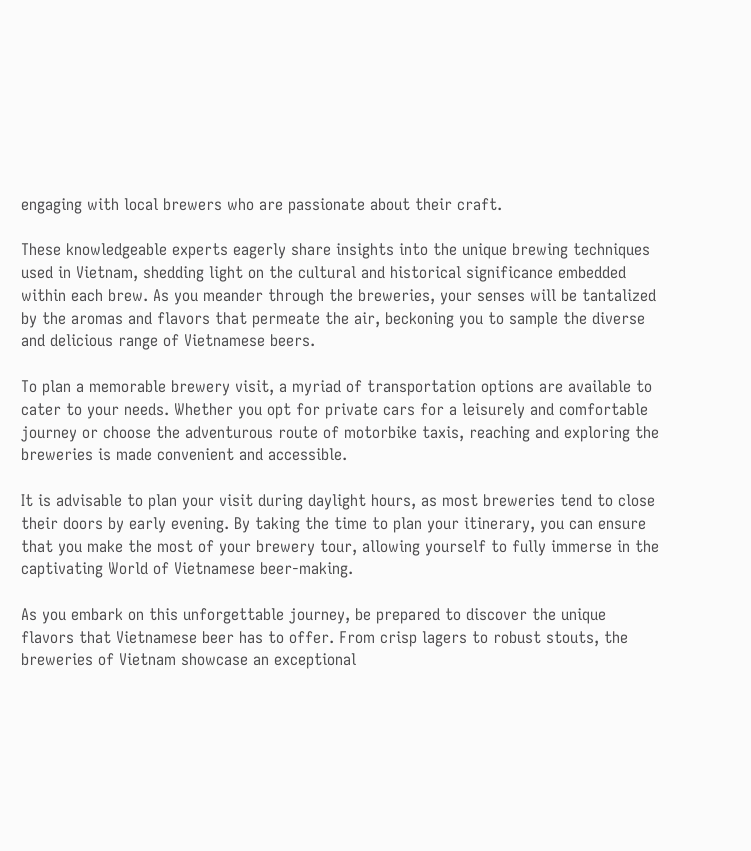engaging with local brewers who are passionate about their craft.

These knowledgeable experts eagerly share insights into the unique brewing techniques used in Vietnam, shedding light on the cultural and historical significance embedded within each brew. As you meander through the breweries, your senses will be tantalized by the aromas and flavors that permeate the air, beckoning you to sample the diverse and delicious range of Vietnamese beers.

To plan a memorable brewery visit, a myriad of transportation options are available to cater to your needs. Whether you opt for private cars for a leisurely and comfortable journey or choose the adventurous route of motorbike taxis, reaching and exploring the breweries is made convenient and accessible.

It is advisable to plan your visit during daylight hours, as most breweries tend to close their doors by early evening. By taking the time to plan your itinerary, you can ensure that you make the most of your brewery tour, allowing yourself to fully immerse in the captivating World of Vietnamese beer-making.

As you embark on this unforgettable journey, be prepared to discover the unique flavors that Vietnamese beer has to offer. From crisp lagers to robust stouts, the breweries of Vietnam showcase an exceptional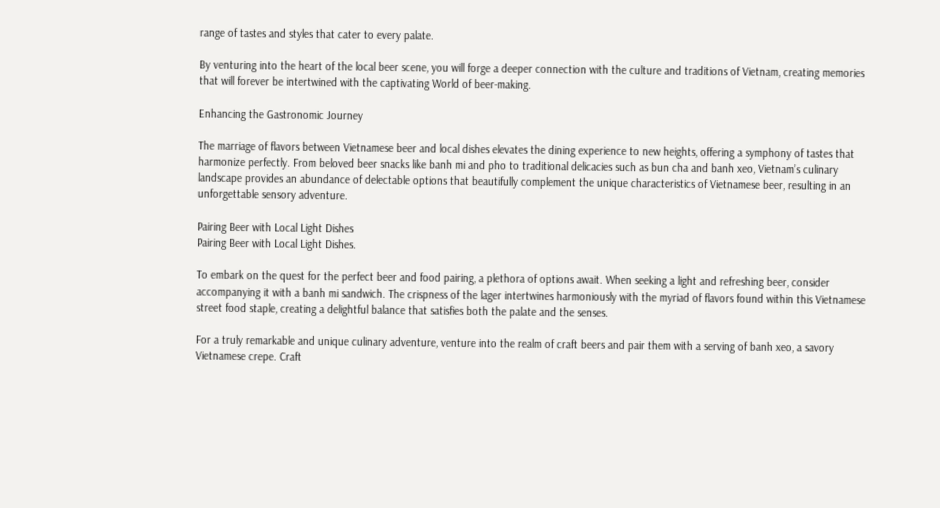range of tastes and styles that cater to every palate.

By venturing into the heart of the local beer scene, you will forge a deeper connection with the culture and traditions of Vietnam, creating memories that will forever be intertwined with the captivating World of beer-making.

Enhancing the Gastronomic Journey

The marriage of flavors between Vietnamese beer and local dishes elevates the dining experience to new heights, offering a symphony of tastes that harmonize perfectly. From beloved beer snacks like banh mi and pho to traditional delicacies such as bun cha and banh xeo, Vietnam’s culinary landscape provides an abundance of delectable options that beautifully complement the unique characteristics of Vietnamese beer, resulting in an unforgettable sensory adventure.

Pairing Beer with Local Light Dishes
Pairing Beer with Local Light Dishes.

To embark on the quest for the perfect beer and food pairing, a plethora of options await. When seeking a light and refreshing beer, consider accompanying it with a banh mi sandwich. The crispness of the lager intertwines harmoniously with the myriad of flavors found within this Vietnamese street food staple, creating a delightful balance that satisfies both the palate and the senses.

For a truly remarkable and unique culinary adventure, venture into the realm of craft beers and pair them with a serving of banh xeo, a savory Vietnamese crepe. Craft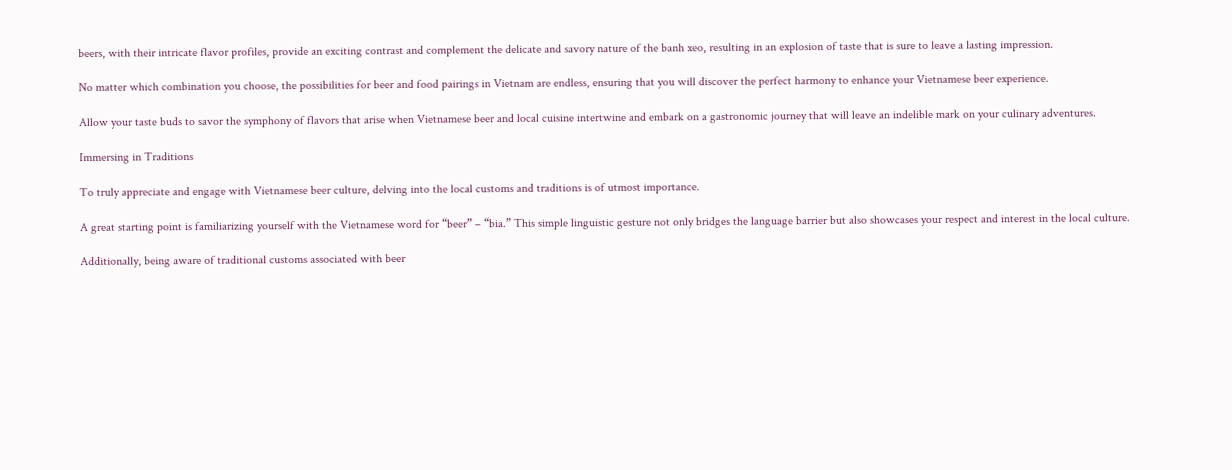beers, with their intricate flavor profiles, provide an exciting contrast and complement the delicate and savory nature of the banh xeo, resulting in an explosion of taste that is sure to leave a lasting impression.

No matter which combination you choose, the possibilities for beer and food pairings in Vietnam are endless, ensuring that you will discover the perfect harmony to enhance your Vietnamese beer experience.

Allow your taste buds to savor the symphony of flavors that arise when Vietnamese beer and local cuisine intertwine and embark on a gastronomic journey that will leave an indelible mark on your culinary adventures.

Immersing in Traditions

To truly appreciate and engage with Vietnamese beer culture, delving into the local customs and traditions is of utmost importance.

A great starting point is familiarizing yourself with the Vietnamese word for “beer” – “bia.” This simple linguistic gesture not only bridges the language barrier but also showcases your respect and interest in the local culture.

Additionally, being aware of traditional customs associated with beer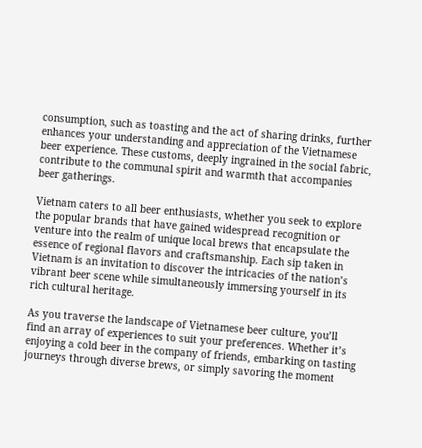consumption, such as toasting and the act of sharing drinks, further enhances your understanding and appreciation of the Vietnamese beer experience. These customs, deeply ingrained in the social fabric, contribute to the communal spirit and warmth that accompanies beer gatherings.

Vietnam caters to all beer enthusiasts, whether you seek to explore the popular brands that have gained widespread recognition or venture into the realm of unique local brews that encapsulate the essence of regional flavors and craftsmanship. Each sip taken in Vietnam is an invitation to discover the intricacies of the nation’s vibrant beer scene while simultaneously immersing yourself in its rich cultural heritage.

As you traverse the landscape of Vietnamese beer culture, you’ll find an array of experiences to suit your preferences. Whether it’s enjoying a cold beer in the company of friends, embarking on tasting journeys through diverse brews, or simply savoring the moment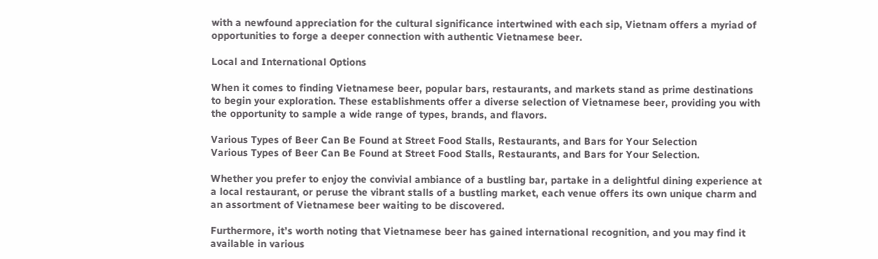with a newfound appreciation for the cultural significance intertwined with each sip, Vietnam offers a myriad of opportunities to forge a deeper connection with authentic Vietnamese beer.

Local and International Options

When it comes to finding Vietnamese beer, popular bars, restaurants, and markets stand as prime destinations to begin your exploration. These establishments offer a diverse selection of Vietnamese beer, providing you with the opportunity to sample a wide range of types, brands, and flavors.

Various Types of Beer Can Be Found at Street Food Stalls, Restaurants, and Bars for Your Selection
Various Types of Beer Can Be Found at Street Food Stalls, Restaurants, and Bars for Your Selection.

Whether you prefer to enjoy the convivial ambiance of a bustling bar, partake in a delightful dining experience at a local restaurant, or peruse the vibrant stalls of a bustling market, each venue offers its own unique charm and an assortment of Vietnamese beer waiting to be discovered.

Furthermore, it’s worth noting that Vietnamese beer has gained international recognition, and you may find it available in various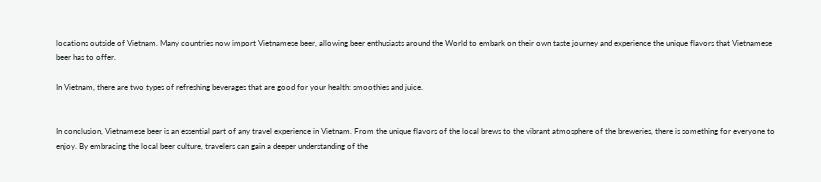locations outside of Vietnam. Many countries now import Vietnamese beer, allowing beer enthusiasts around the World to embark on their own taste journey and experience the unique flavors that Vietnamese beer has to offer.

In Vietnam, there are two types of refreshing beverages that are good for your health: smoothies and juice.


In conclusion, Vietnamese beer is an essential part of any travel experience in Vietnam. From the unique flavors of the local brews to the vibrant atmosphere of the breweries, there is something for everyone to enjoy. By embracing the local beer culture, travelers can gain a deeper understanding of the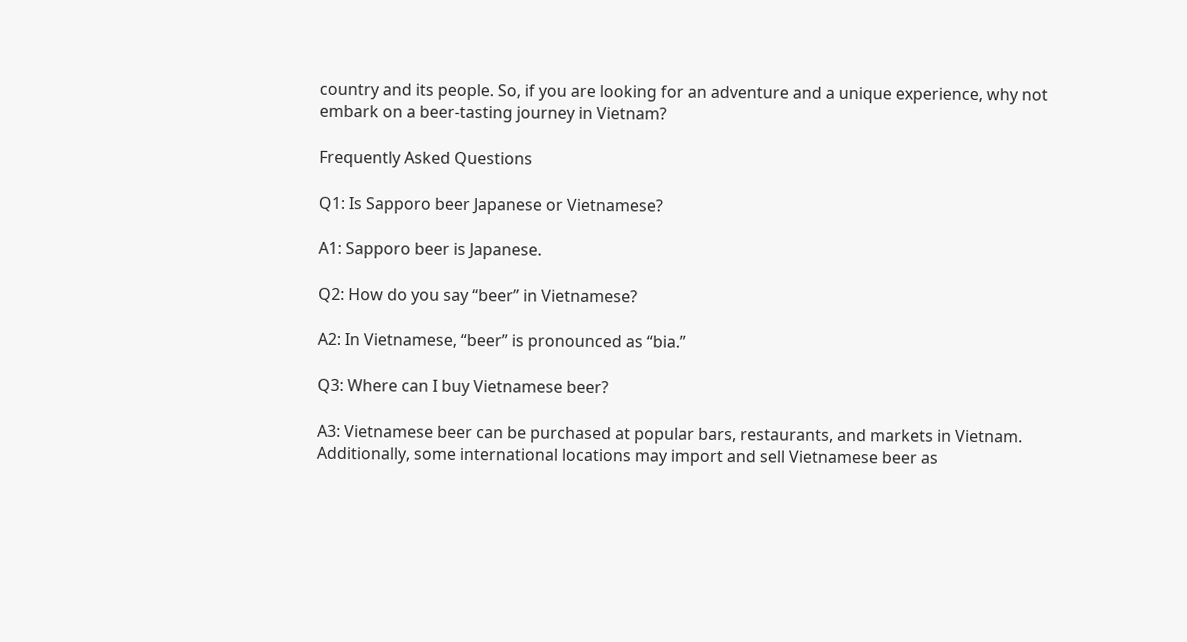country and its people. So, if you are looking for an adventure and a unique experience, why not embark on a beer-tasting journey in Vietnam?

Frequently Asked Questions

Q1: Is Sapporo beer Japanese or Vietnamese?

A1: Sapporo beer is Japanese.

Q2: How do you say “beer” in Vietnamese?

A2: In Vietnamese, “beer” is pronounced as “bia.”

Q3: Where can I buy Vietnamese beer?

A3: Vietnamese beer can be purchased at popular bars, restaurants, and markets in Vietnam. Additionally, some international locations may import and sell Vietnamese beer as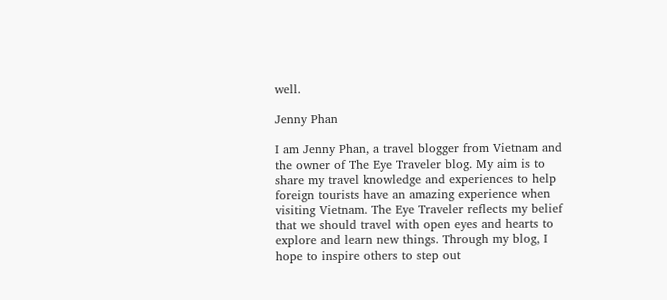well.

Jenny Phan

I am Jenny Phan, a travel blogger from Vietnam and the owner of The Eye Traveler blog. My aim is to share my travel knowledge and experiences to help foreign tourists have an amazing experience when visiting Vietnam. The Eye Traveler reflects my belief that we should travel with open eyes and hearts to explore and learn new things. Through my blog, I hope to inspire others to step out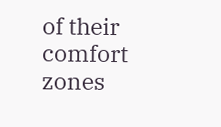of their comfort zones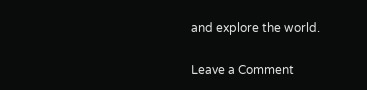and explore the world.

Leave a Comment